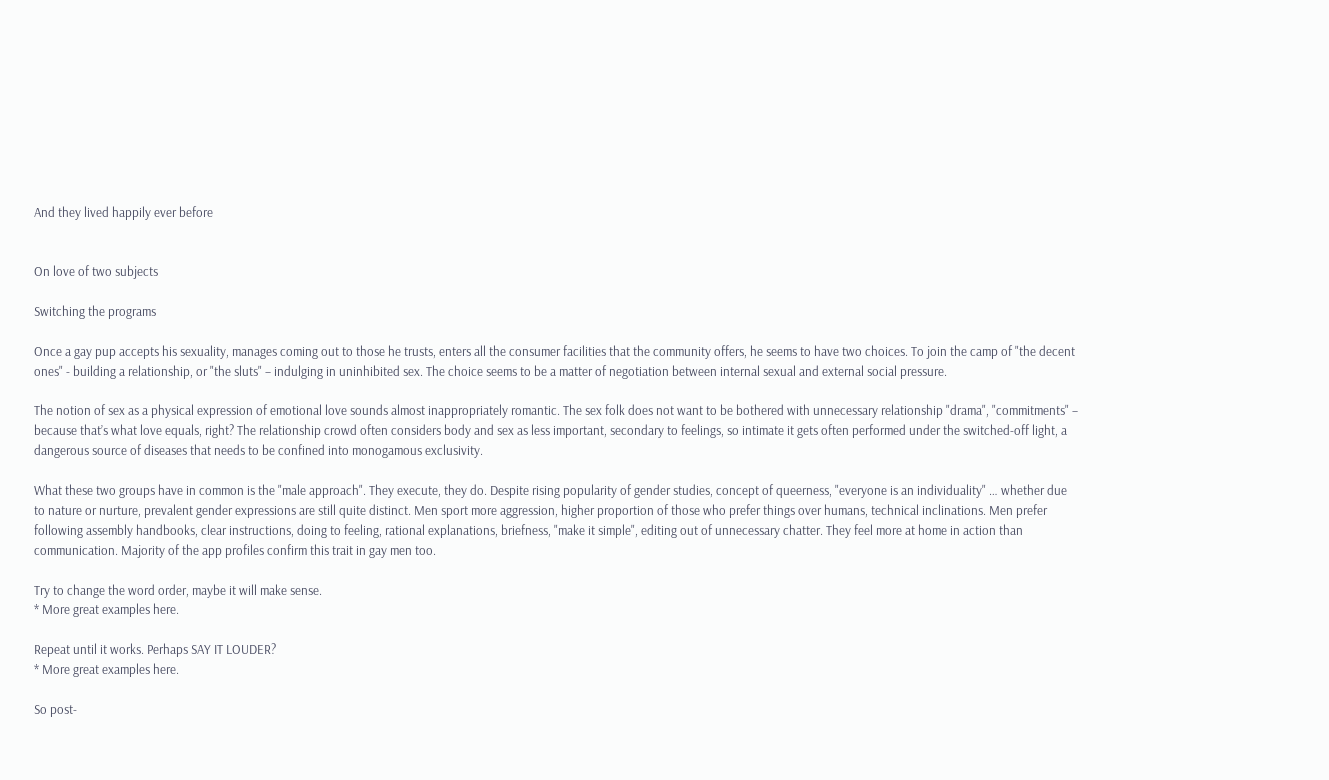And they lived happily ever before


On love of two subjects

Switching the programs

Once a gay pup accepts his sexuality, manages coming out to those he trusts, enters all the consumer facilities that the community offers, he seems to have two choices. To join the camp of "the decent ones" - building a relationship, or "the sluts" – indulging in uninhibited sex. The choice seems to be a matter of negotiation between internal sexual and external social pressure.

The notion of sex as a physical expression of emotional love sounds almost inappropriately romantic. The sex folk does not want to be bothered with unnecessary relationship "drama", "commitments" – because that’s what love equals, right? The relationship crowd often considers body and sex as less important, secondary to feelings, so intimate it gets often performed under the switched-off light, a dangerous source of diseases that needs to be confined into monogamous exclusivity.

What these two groups have in common is the "male approach". They execute, they do. Despite rising popularity of gender studies, concept of queerness, "everyone is an individuality" … whether due to nature or nurture, prevalent gender expressions are still quite distinct. Men sport more aggression, higher proportion of those who prefer things over humans, technical inclinations. Men prefer following assembly handbooks, clear instructions, doing to feeling, rational explanations, briefness, "make it simple", editing out of unnecessary chatter. They feel more at home in action than communication. Majority of the app profiles confirm this trait in gay men too.

Try to change the word order, maybe it will make sense.
* More great examples here.

Repeat until it works. Perhaps SAY IT LOUDER?
* More great examples here.

So post-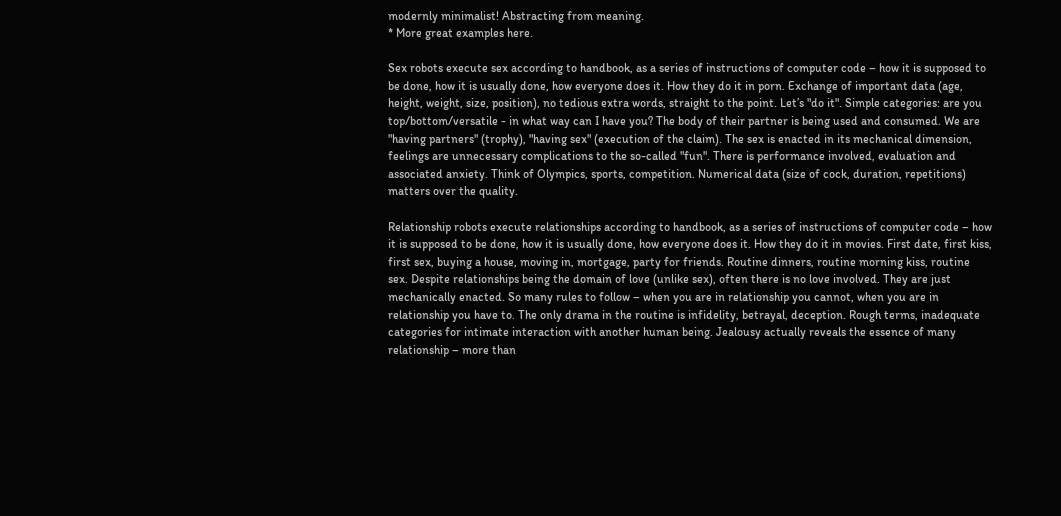modernly minimalist! Abstracting from meaning.
* More great examples here.

Sex robots execute sex according to handbook, as a series of instructions of computer code – how it is supposed to be done, how it is usually done, how everyone does it. How they do it in porn. Exchange of important data (age, height, weight, size, position), no tedious extra words, straight to the point. Let’s "do it". Simple categories: are you top/bottom/versatile - in what way can I have you? The body of their partner is being used and consumed. We are "having partners" (trophy), "having sex" (execution of the claim). The sex is enacted in its mechanical dimension, feelings are unnecessary complications to the so-called "fun". There is performance involved, evaluation and associated anxiety. Think of Olympics, sports, competition. Numerical data (size of cock, duration, repetitions) matters over the quality.

Relationship robots execute relationships according to handbook, as a series of instructions of computer code – how it is supposed to be done, how it is usually done, how everyone does it. How they do it in movies. First date, first kiss, first sex, buying a house, moving in, mortgage, party for friends. Routine dinners, routine morning kiss, routine sex. Despite relationships being the domain of love (unlike sex), often there is no love involved. They are just mechanically enacted. So many rules to follow – when you are in relationship you cannot, when you are in relationship you have to. The only drama in the routine is infidelity, betrayal, deception. Rough terms, inadequate categories for intimate interaction with another human being. Jealousy actually reveals the essence of many relationship – more than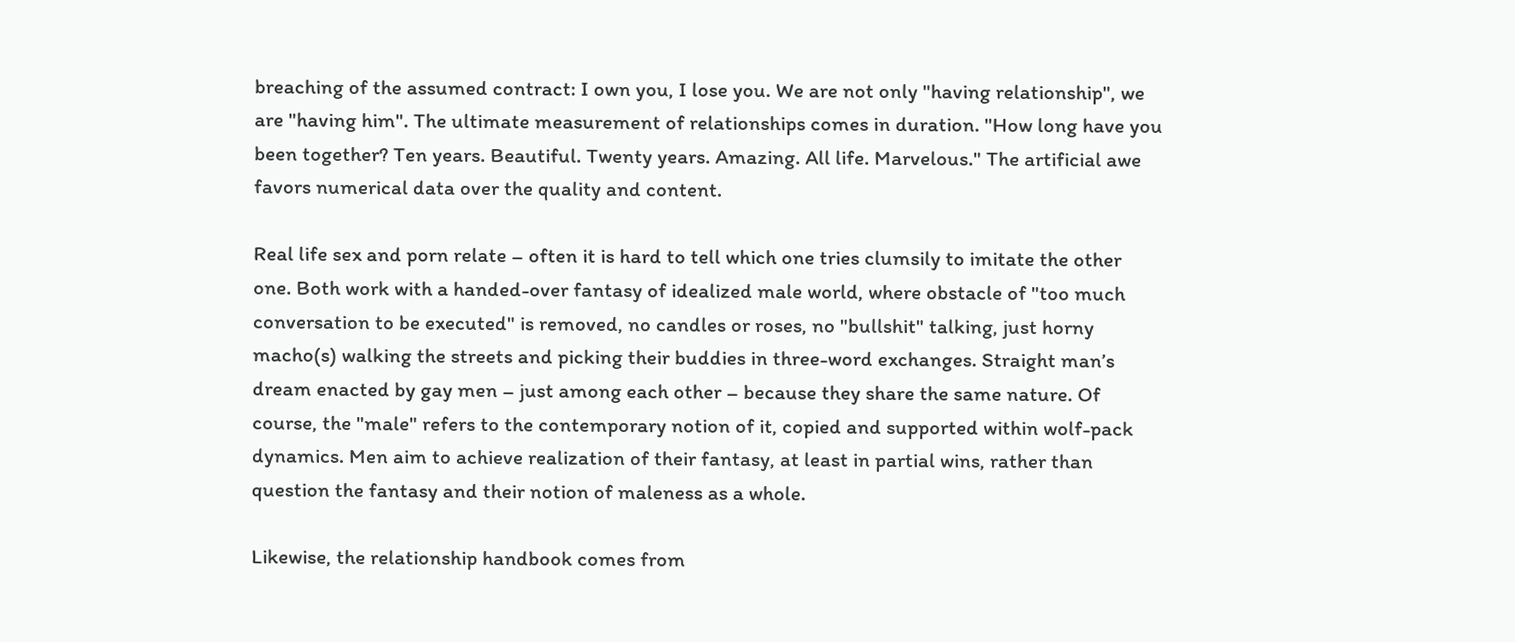breaching of the assumed contract: I own you, I lose you. We are not only "having relationship", we are "having him". The ultimate measurement of relationships comes in duration. "How long have you been together? Ten years. Beautiful. Twenty years. Amazing. All life. Marvelous." The artificial awe favors numerical data over the quality and content.

Real life sex and porn relate – often it is hard to tell which one tries clumsily to imitate the other one. Both work with a handed-over fantasy of idealized male world, where obstacle of "too much conversation to be executed" is removed, no candles or roses, no "bullshit" talking, just horny macho(s) walking the streets and picking their buddies in three-word exchanges. Straight man’s dream enacted by gay men – just among each other – because they share the same nature. Of course, the "male" refers to the contemporary notion of it, copied and supported within wolf-pack dynamics. Men aim to achieve realization of their fantasy, at least in partial wins, rather than question the fantasy and their notion of maleness as a whole.

Likewise, the relationship handbook comes from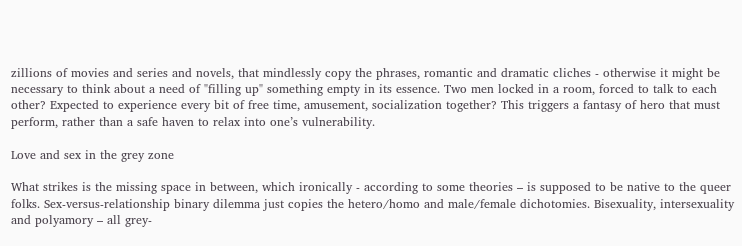zillions of movies and series and novels, that mindlessly copy the phrases, romantic and dramatic cliches - otherwise it might be necessary to think about a need of "filling up" something empty in its essence. Two men locked in a room, forced to talk to each other? Expected to experience every bit of free time, amusement, socialization together? This triggers a fantasy of hero that must perform, rather than a safe haven to relax into one’s vulnerability.

Love and sex in the grey zone

What strikes is the missing space in between, which ironically - according to some theories – is supposed to be native to the queer folks. Sex-versus-relationship binary dilemma just copies the hetero/homo and male/female dichotomies. Bisexuality, intersexuality and polyamory – all grey-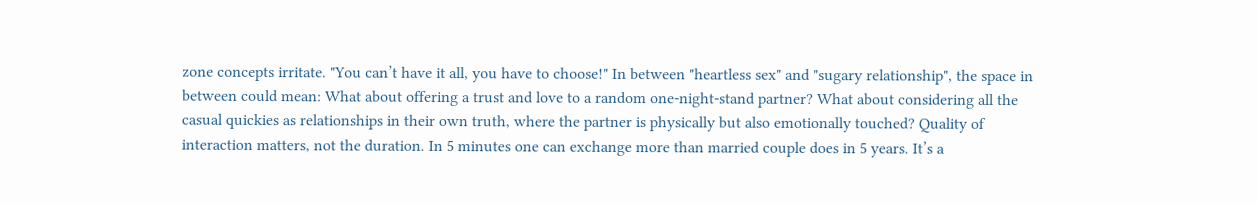zone concepts irritate. "You can’t have it all, you have to choose!" In between "heartless sex" and "sugary relationship", the space in between could mean: What about offering a trust and love to a random one-night-stand partner? What about considering all the casual quickies as relationships in their own truth, where the partner is physically but also emotionally touched? Quality of interaction matters, not the duration. In 5 minutes one can exchange more than married couple does in 5 years. It’s a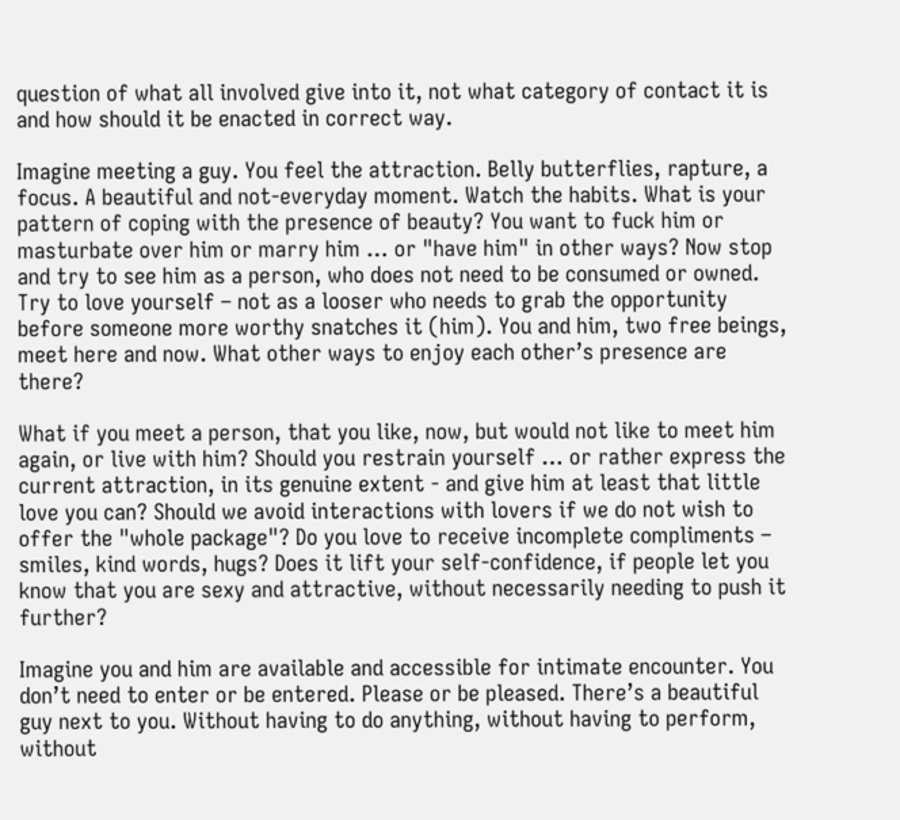question of what all involved give into it, not what category of contact it is and how should it be enacted in correct way.

Imagine meeting a guy. You feel the attraction. Belly butterflies, rapture, a focus. A beautiful and not-everyday moment. Watch the habits. What is your pattern of coping with the presence of beauty? You want to fuck him or masturbate over him or marry him … or "have him" in other ways? Now stop and try to see him as a person, who does not need to be consumed or owned. Try to love yourself – not as a looser who needs to grab the opportunity before someone more worthy snatches it (him). You and him, two free beings, meet here and now. What other ways to enjoy each other’s presence are there?

What if you meet a person, that you like, now, but would not like to meet him again, or live with him? Should you restrain yourself … or rather express the current attraction, in its genuine extent - and give him at least that little love you can? Should we avoid interactions with lovers if we do not wish to offer the "whole package"? Do you love to receive incomplete compliments – smiles, kind words, hugs? Does it lift your self-confidence, if people let you know that you are sexy and attractive, without necessarily needing to push it further?

Imagine you and him are available and accessible for intimate encounter. You don’t need to enter or be entered. Please or be pleased. There’s a beautiful guy next to you. Without having to do anything, without having to perform, without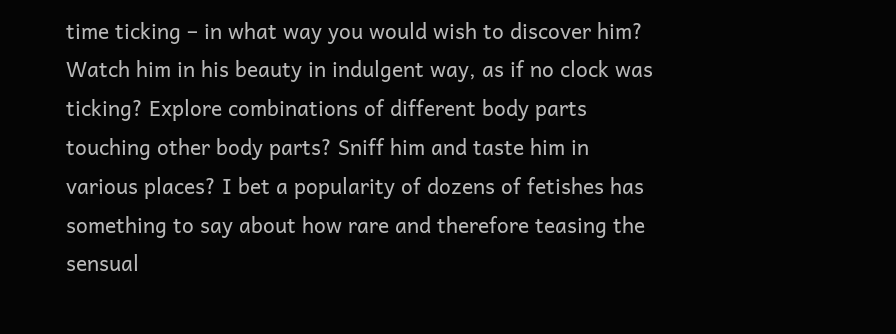time ticking – in what way you would wish to discover him? Watch him in his beauty in indulgent way, as if no clock was ticking? Explore combinations of different body parts touching other body parts? Sniff him and taste him in various places? I bet a popularity of dozens of fetishes has something to say about how rare and therefore teasing the sensual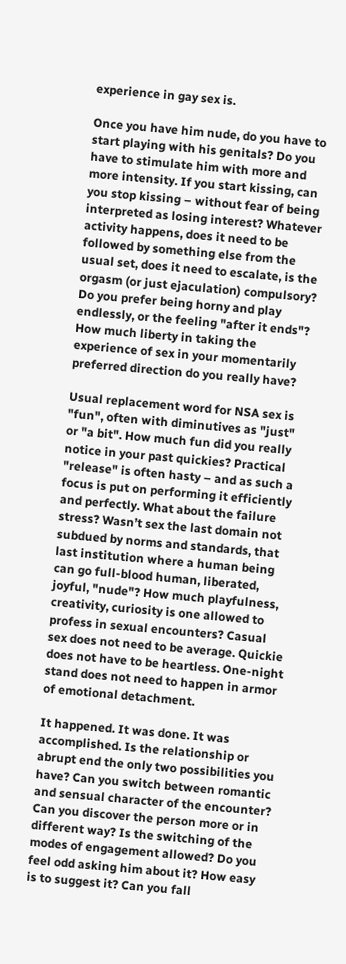experience in gay sex is.

Once you have him nude, do you have to start playing with his genitals? Do you have to stimulate him with more and more intensity. If you start kissing, can you stop kissing – without fear of being interpreted as losing interest? Whatever activity happens, does it need to be followed by something else from the usual set, does it need to escalate, is the orgasm (or just ejaculation) compulsory? Do you prefer being horny and play endlessly, or the feeling "after it ends"? How much liberty in taking the experience of sex in your momentarily preferred direction do you really have?

Usual replacement word for NSA sex is "fun", often with diminutives as "just" or "a bit". How much fun did you really notice in your past quickies? Practical "release" is often hasty – and as such a focus is put on performing it efficiently and perfectly. What about the failure stress? Wasn’t sex the last domain not subdued by norms and standards, that last institution where a human being can go full-blood human, liberated, joyful, "nude"? How much playfulness, creativity, curiosity is one allowed to profess in sexual encounters? Casual sex does not need to be average. Quickie does not have to be heartless. One-night stand does not need to happen in armor of emotional detachment.

It happened. It was done. It was accomplished. Is the relationship or abrupt end the only two possibilities you have? Can you switch between romantic and sensual character of the encounter? Can you discover the person more or in different way? Is the switching of the modes of engagement allowed? Do you feel odd asking him about it? How easy is to suggest it? Can you fall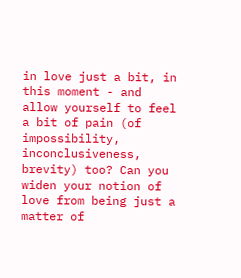in love just a bit, in this moment - and allow yourself to feel a bit of pain (of impossibility, inconclusiveness, brevity) too? Can you widen your notion of love from being just a matter of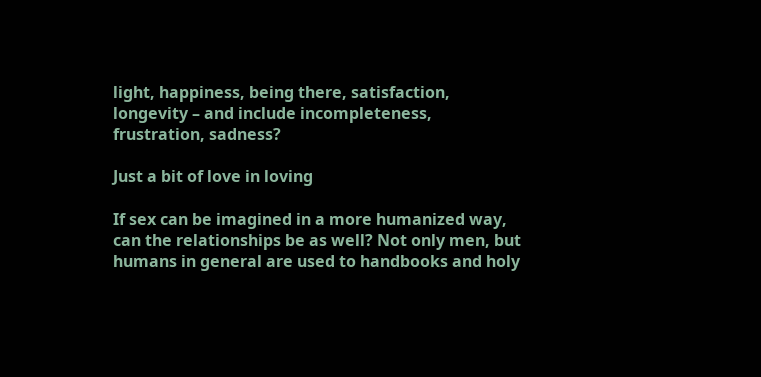light, happiness, being there, satisfaction, longevity – and include incompleteness, frustration, sadness?

Just a bit of love in loving

If sex can be imagined in a more humanized way, can the relationships be as well? Not only men, but humans in general are used to handbooks and holy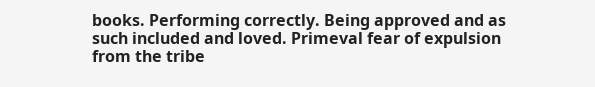books. Performing correctly. Being approved and as such included and loved. Primeval fear of expulsion from the tribe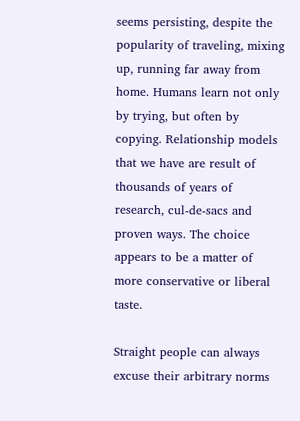seems persisting, despite the popularity of traveling, mixing up, running far away from home. Humans learn not only by trying, but often by copying. Relationship models that we have are result of thousands of years of research, cul-de-sacs and proven ways. The choice appears to be a matter of more conservative or liberal taste.

Straight people can always excuse their arbitrary norms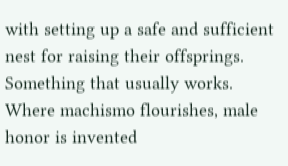with setting up a safe and sufficient nest for raising their offsprings. Something that usually works. Where machismo flourishes, male honor is invented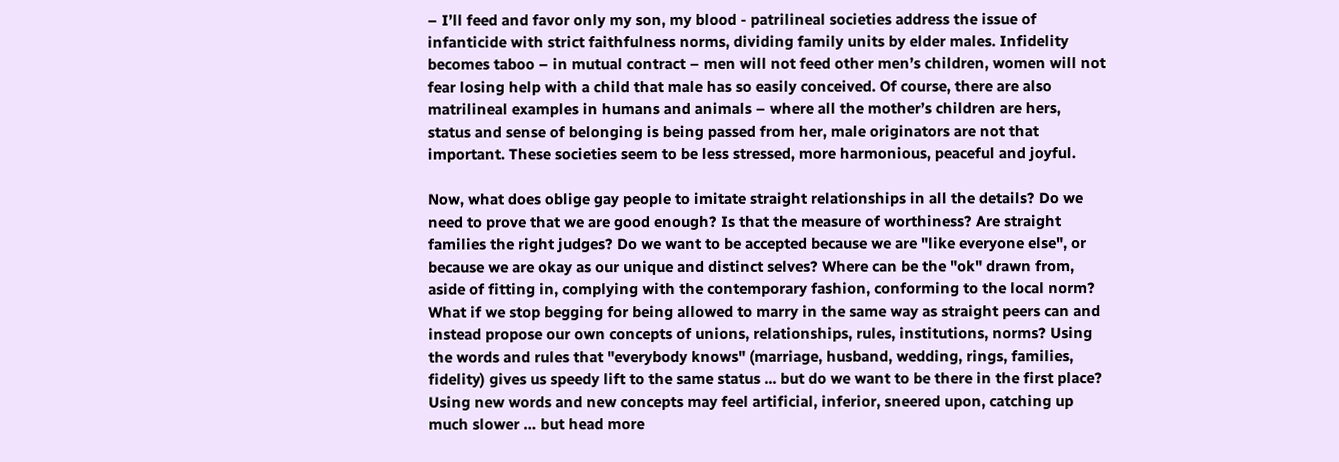– I’ll feed and favor only my son, my blood - patrilineal societies address the issue of infanticide with strict faithfulness norms, dividing family units by elder males. Infidelity becomes taboo – in mutual contract – men will not feed other men’s children, women will not fear losing help with a child that male has so easily conceived. Of course, there are also matrilineal examples in humans and animals – where all the mother’s children are hers, status and sense of belonging is being passed from her, male originators are not that important. These societies seem to be less stressed, more harmonious, peaceful and joyful.

Now, what does oblige gay people to imitate straight relationships in all the details? Do we need to prove that we are good enough? Is that the measure of worthiness? Are straight families the right judges? Do we want to be accepted because we are "like everyone else", or because we are okay as our unique and distinct selves? Where can be the "ok" drawn from, aside of fitting in, complying with the contemporary fashion, conforming to the local norm? What if we stop begging for being allowed to marry in the same way as straight peers can and instead propose our own concepts of unions, relationships, rules, institutions, norms? Using the words and rules that "everybody knows" (marriage, husband, wedding, rings, families, fidelity) gives us speedy lift to the same status ... but do we want to be there in the first place? Using new words and new concepts may feel artificial, inferior, sneered upon, catching up much slower … but head more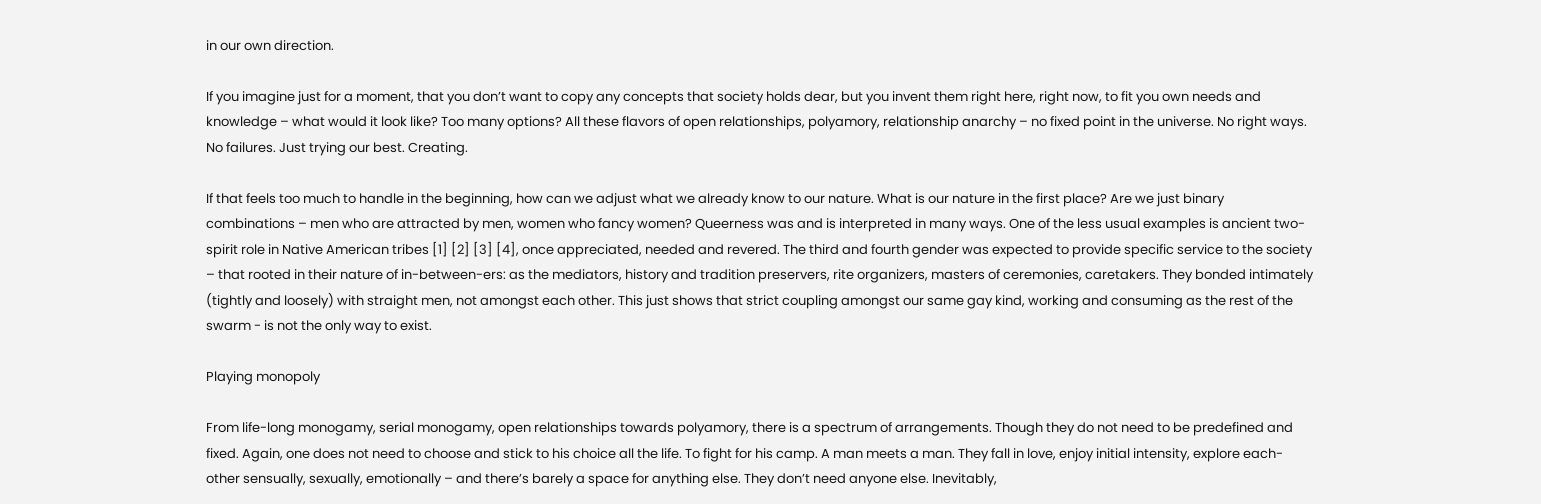in our own direction.

If you imagine just for a moment, that you don’t want to copy any concepts that society holds dear, but you invent them right here, right now, to fit you own needs and knowledge – what would it look like? Too many options? All these flavors of open relationships, polyamory, relationship anarchy – no fixed point in the universe. No right ways. No failures. Just trying our best. Creating.

If that feels too much to handle in the beginning, how can we adjust what we already know to our nature. What is our nature in the first place? Are we just binary combinations – men who are attracted by men, women who fancy women? Queerness was and is interpreted in many ways. One of the less usual examples is ancient two-spirit role in Native American tribes [1] [2] [3] [4], once appreciated, needed and revered. The third and fourth gender was expected to provide specific service to the society – that rooted in their nature of in-between-ers: as the mediators, history and tradition preservers, rite organizers, masters of ceremonies, caretakers. They bonded intimately (tightly and loosely) with straight men, not amongst each other. This just shows that strict coupling amongst our same gay kind, working and consuming as the rest of the swarm - is not the only way to exist.

Playing monopoly

From life-long monogamy, serial monogamy, open relationships towards polyamory, there is a spectrum of arrangements. Though they do not need to be predefined and fixed. Again, one does not need to choose and stick to his choice all the life. To fight for his camp. A man meets a man. They fall in love, enjoy initial intensity, explore each-other sensually, sexually, emotionally – and there’s barely a space for anything else. They don’t need anyone else. Inevitably,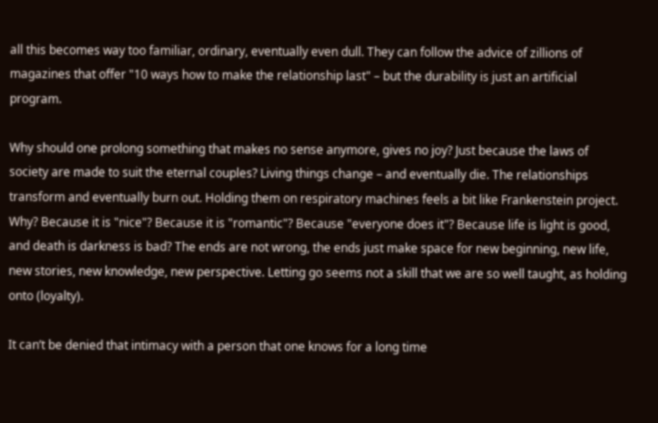all this becomes way too familiar, ordinary, eventually even dull. They can follow the advice of zillions of magazines that offer "10 ways how to make the relationship last" – but the durability is just an artificial program.

Why should one prolong something that makes no sense anymore, gives no joy? Just because the laws of society are made to suit the eternal couples? Living things change – and eventually die. The relationships transform and eventually burn out. Holding them on respiratory machines feels a bit like Frankenstein project. Why? Because it is "nice"? Because it is "romantic"? Because "everyone does it"? Because life is light is good, and death is darkness is bad? The ends are not wrong, the ends just make space for new beginning, new life, new stories, new knowledge, new perspective. Letting go seems not a skill that we are so well taught, as holding onto (loyalty).

It can’t be denied that intimacy with a person that one knows for a long time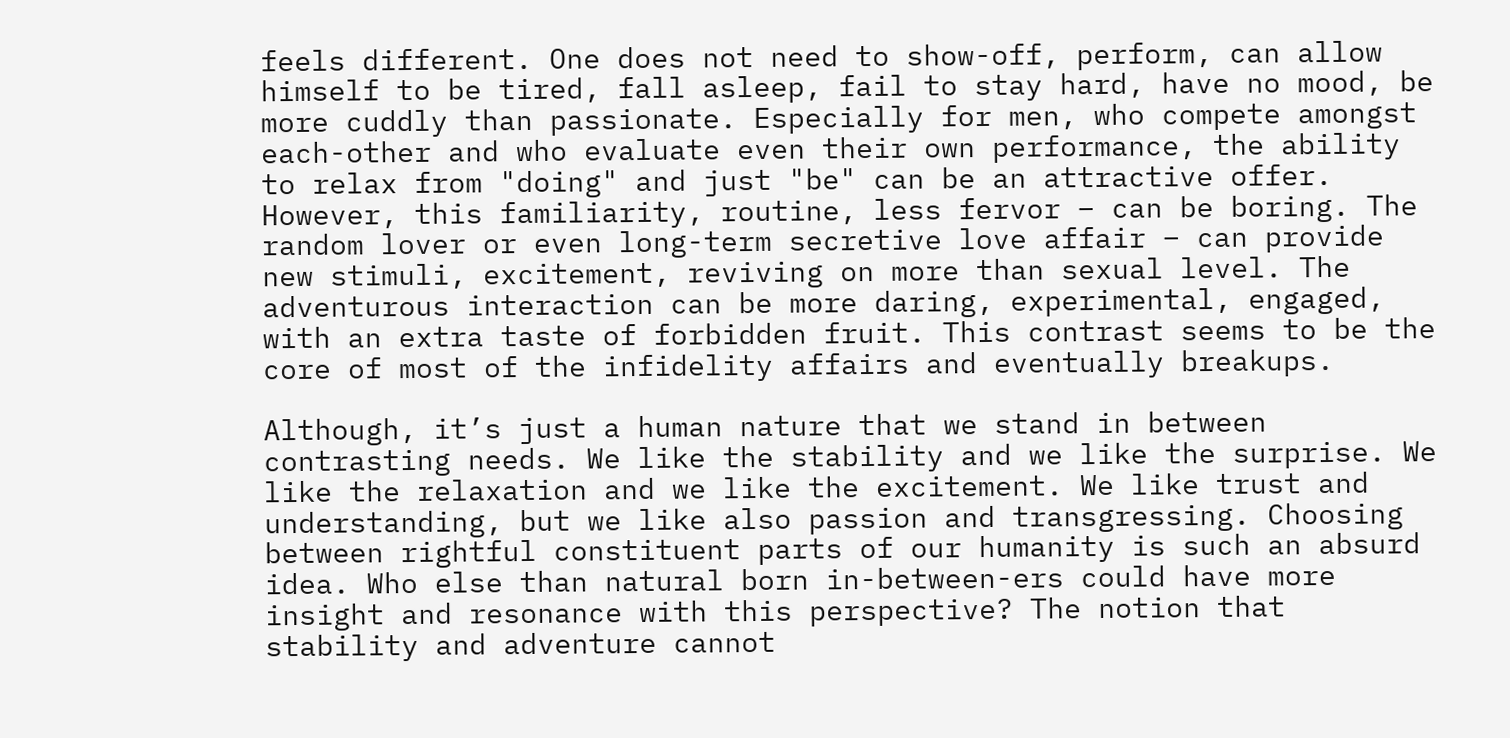feels different. One does not need to show-off, perform, can allow himself to be tired, fall asleep, fail to stay hard, have no mood, be more cuddly than passionate. Especially for men, who compete amongst each-other and who evaluate even their own performance, the ability to relax from "doing" and just "be" can be an attractive offer. However, this familiarity, routine, less fervor – can be boring. The random lover or even long-term secretive love affair – can provide new stimuli, excitement, reviving on more than sexual level. The adventurous interaction can be more daring, experimental, engaged, with an extra taste of forbidden fruit. This contrast seems to be the core of most of the infidelity affairs and eventually breakups.

Although, it’s just a human nature that we stand in between contrasting needs. We like the stability and we like the surprise. We like the relaxation and we like the excitement. We like trust and understanding, but we like also passion and transgressing. Choosing between rightful constituent parts of our humanity is such an absurd idea. Who else than natural born in-between-ers could have more insight and resonance with this perspective? The notion that stability and adventure cannot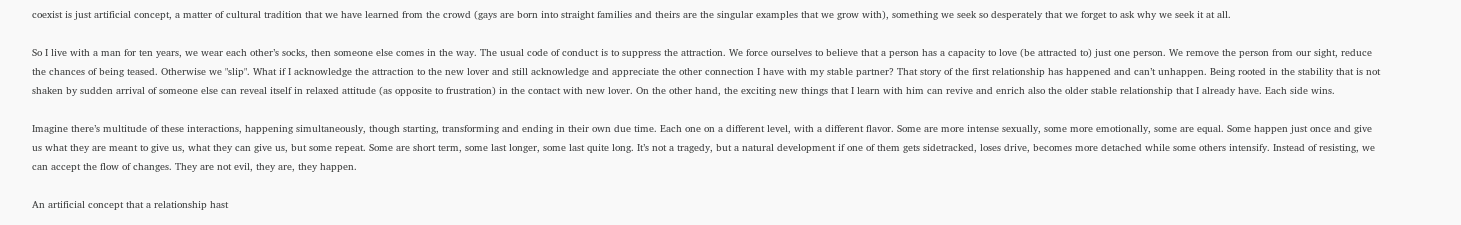coexist is just artificial concept, a matter of cultural tradition that we have learned from the crowd (gays are born into straight families and theirs are the singular examples that we grow with), something we seek so desperately that we forget to ask why we seek it at all.

So I live with a man for ten years, we wear each other’s socks, then someone else comes in the way. The usual code of conduct is to suppress the attraction. We force ourselves to believe that a person has a capacity to love (be attracted to) just one person. We remove the person from our sight, reduce the chances of being teased. Otherwise we "slip". What if I acknowledge the attraction to the new lover and still acknowledge and appreciate the other connection I have with my stable partner? That story of the first relationship has happened and can’t unhappen. Being rooted in the stability that is not shaken by sudden arrival of someone else can reveal itself in relaxed attitude (as opposite to frustration) in the contact with new lover. On the other hand, the exciting new things that I learn with him can revive and enrich also the older stable relationship that I already have. Each side wins.

Imagine there’s multitude of these interactions, happening simultaneously, though starting, transforming and ending in their own due time. Each one on a different level, with a different flavor. Some are more intense sexually, some more emotionally, some are equal. Some happen just once and give us what they are meant to give us, what they can give us, but some repeat. Some are short term, some last longer, some last quite long. It’s not a tragedy, but a natural development if one of them gets sidetracked, loses drive, becomes more detached while some others intensify. Instead of resisting, we can accept the flow of changes. They are not evil, they are, they happen.

An artificial concept that a relationship hast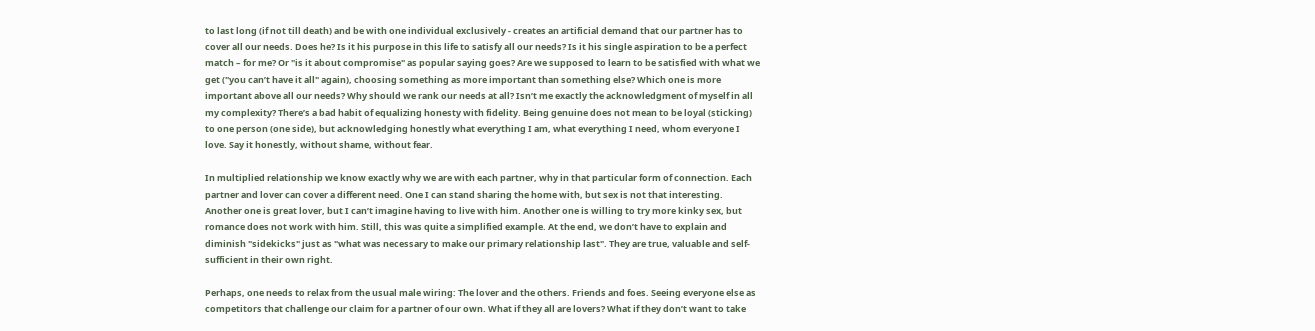to last long (if not till death) and be with one individual exclusively - creates an artificial demand that our partner has to cover all our needs. Does he? Is it his purpose in this life to satisfy all our needs? Is it his single aspiration to be a perfect match – for me? Or "is it about compromise" as popular saying goes? Are we supposed to learn to be satisfied with what we get ("you can’t have it all" again), choosing something as more important than something else? Which one is more important above all our needs? Why should we rank our needs at all? Isn’t me exactly the acknowledgment of myself in all my complexity? There’s a bad habit of equalizing honesty with fidelity. Being genuine does not mean to be loyal (sticking) to one person (one side), but acknowledging honestly what everything I am, what everything I need, whom everyone I love. Say it honestly, without shame, without fear.

In multiplied relationship we know exactly why we are with each partner, why in that particular form of connection. Each partner and lover can cover a different need. One I can stand sharing the home with, but sex is not that interesting. Another one is great lover, but I can’t imagine having to live with him. Another one is willing to try more kinky sex, but romance does not work with him. Still, this was quite a simplified example. At the end, we don’t have to explain and diminish "sidekicks" just as "what was necessary to make our primary relationship last". They are true, valuable and self-sufficient in their own right.

Perhaps, one needs to relax from the usual male wiring: The lover and the others. Friends and foes. Seeing everyone else as competitors that challenge our claim for a partner of our own. What if they all are lovers? What if they don’t want to take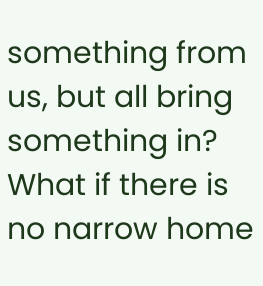something from us, but all bring something in? What if there is no narrow home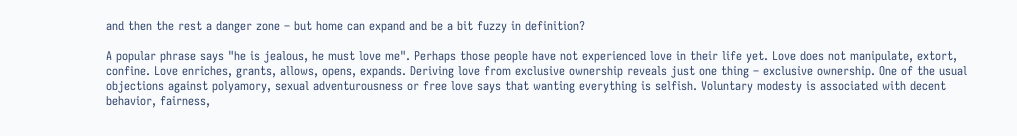and then the rest a danger zone – but home can expand and be a bit fuzzy in definition?

A popular phrase says "he is jealous, he must love me". Perhaps those people have not experienced love in their life yet. Love does not manipulate, extort, confine. Love enriches, grants, allows, opens, expands. Deriving love from exclusive ownership reveals just one thing – exclusive ownership. One of the usual objections against polyamory, sexual adventurousness or free love says that wanting everything is selfish. Voluntary modesty is associated with decent behavior, fairness,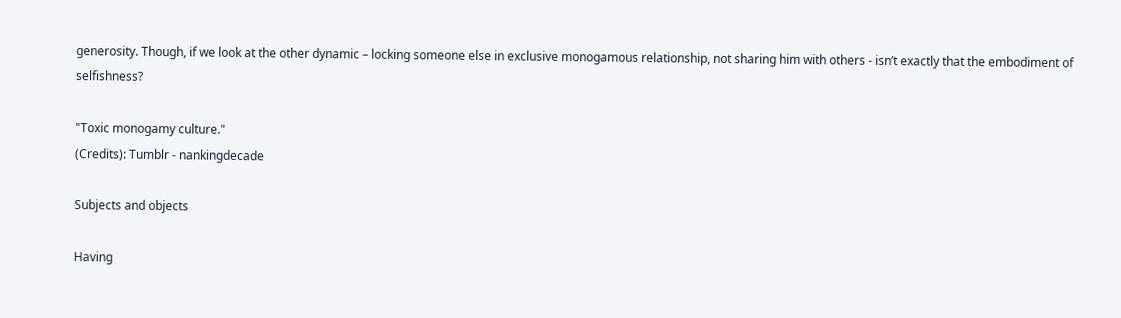generosity. Though, if we look at the other dynamic – locking someone else in exclusive monogamous relationship, not sharing him with others - isn’t exactly that the embodiment of selfishness?

"Toxic monogamy culture."
(Credits): Tumblr - nankingdecade

Subjects and objects

Having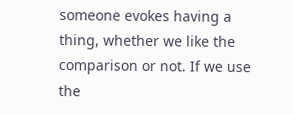someone evokes having a thing, whether we like the comparison or not. If we use the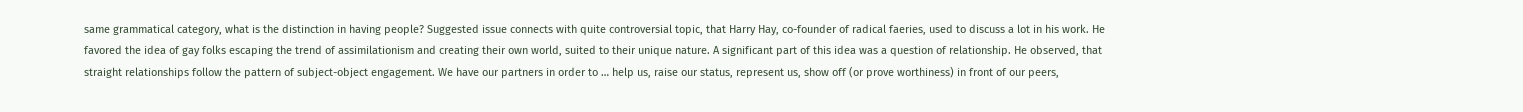same grammatical category, what is the distinction in having people? Suggested issue connects with quite controversial topic, that Harry Hay, co-founder of radical faeries, used to discuss a lot in his work. He favored the idea of gay folks escaping the trend of assimilationism and creating their own world, suited to their unique nature. A significant part of this idea was a question of relationship. He observed, that straight relationships follow the pattern of subject-object engagement. We have our partners in order to … help us, raise our status, represent us, show off (or prove worthiness) in front of our peers,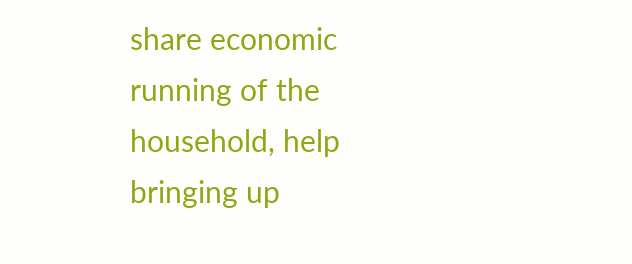share economic running of the household, help bringing up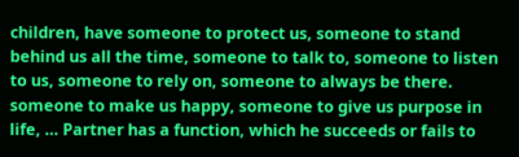children, have someone to protect us, someone to stand behind us all the time, someone to talk to, someone to listen to us, someone to rely on, someone to always be there. someone to make us happy, someone to give us purpose in life, … Partner has a function, which he succeeds or fails to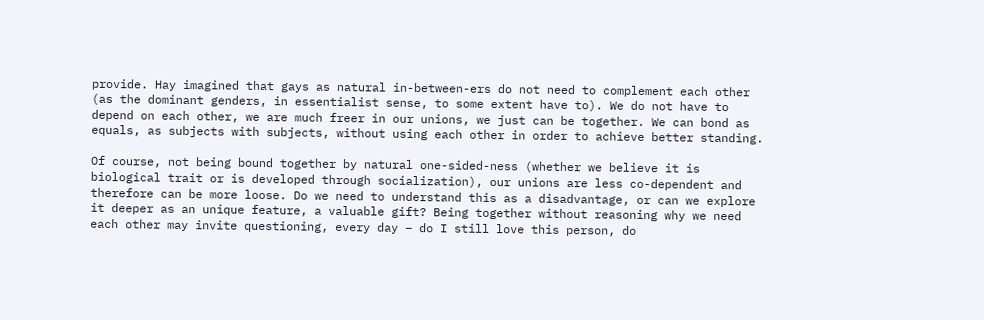provide. Hay imagined that gays as natural in-between-ers do not need to complement each other (as the dominant genders, in essentialist sense, to some extent have to). We do not have to depend on each other, we are much freer in our unions, we just can be together. We can bond as equals, as subjects with subjects, without using each other in order to achieve better standing.

Of course, not being bound together by natural one-sided-ness (whether we believe it is biological trait or is developed through socialization), our unions are less co-dependent and therefore can be more loose. Do we need to understand this as a disadvantage, or can we explore it deeper as an unique feature, a valuable gift? Being together without reasoning why we need each other may invite questioning, every day – do I still love this person, do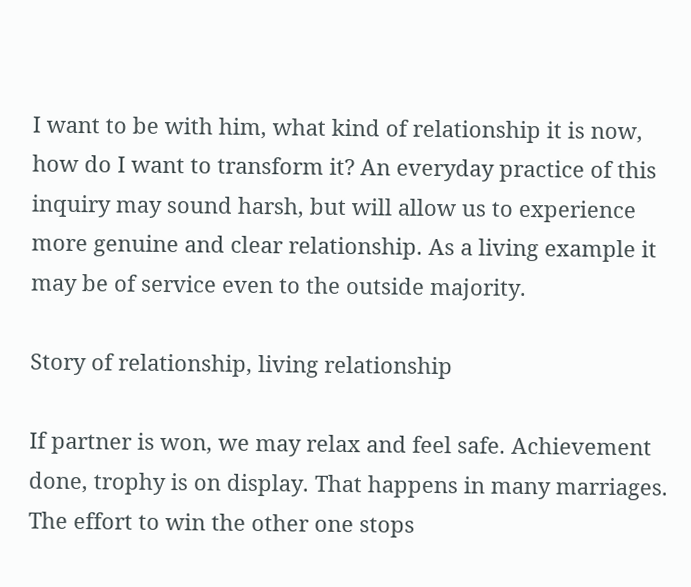I want to be with him, what kind of relationship it is now, how do I want to transform it? An everyday practice of this inquiry may sound harsh, but will allow us to experience more genuine and clear relationship. As a living example it may be of service even to the outside majority.

Story of relationship, living relationship

If partner is won, we may relax and feel safe. Achievement done, trophy is on display. That happens in many marriages. The effort to win the other one stops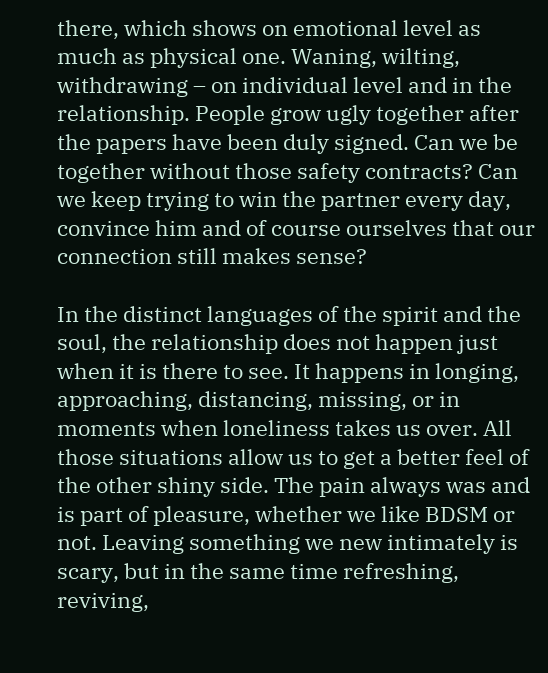there, which shows on emotional level as much as physical one. Waning, wilting, withdrawing – on individual level and in the relationship. People grow ugly together after the papers have been duly signed. Can we be together without those safety contracts? Can we keep trying to win the partner every day, convince him and of course ourselves that our connection still makes sense?

In the distinct languages of the spirit and the soul, the relationship does not happen just when it is there to see. It happens in longing, approaching, distancing, missing, or in moments when loneliness takes us over. All those situations allow us to get a better feel of the other shiny side. The pain always was and is part of pleasure, whether we like BDSM or not. Leaving something we new intimately is scary, but in the same time refreshing, reviving,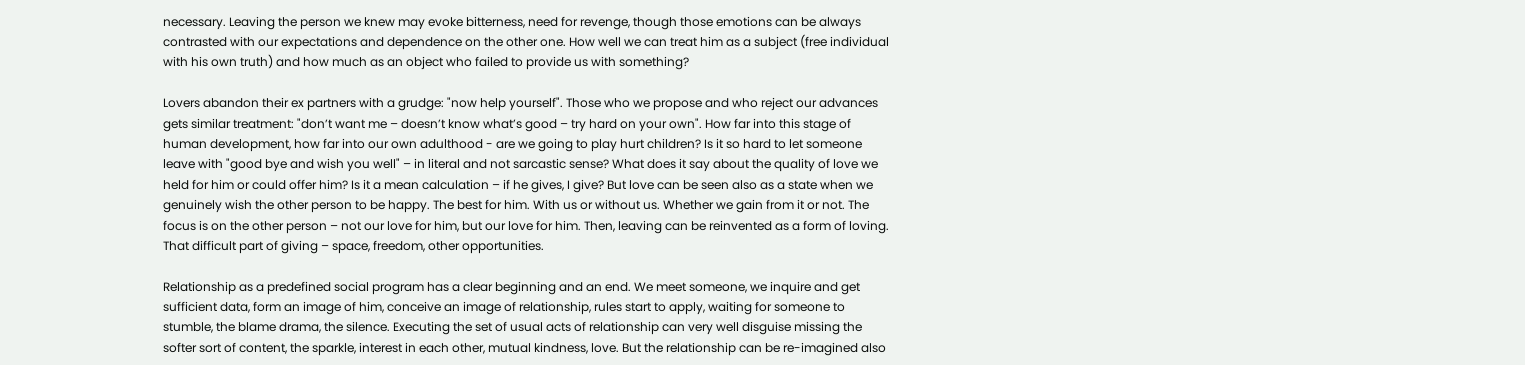necessary. Leaving the person we knew may evoke bitterness, need for revenge, though those emotions can be always contrasted with our expectations and dependence on the other one. How well we can treat him as a subject (free individual with his own truth) and how much as an object who failed to provide us with something?

Lovers abandon their ex partners with a grudge: "now help yourself". Those who we propose and who reject our advances gets similar treatment: "don’t want me – doesn’t know what’s good – try hard on your own". How far into this stage of human development, how far into our own adulthood - are we going to play hurt children? Is it so hard to let someone leave with "good bye and wish you well" – in literal and not sarcastic sense? What does it say about the quality of love we held for him or could offer him? Is it a mean calculation – if he gives, I give? But love can be seen also as a state when we genuinely wish the other person to be happy. The best for him. With us or without us. Whether we gain from it or not. The focus is on the other person – not our love for him, but our love for him. Then, leaving can be reinvented as a form of loving. That difficult part of giving – space, freedom, other opportunities.

Relationship as a predefined social program has a clear beginning and an end. We meet someone, we inquire and get sufficient data, form an image of him, conceive an image of relationship, rules start to apply, waiting for someone to stumble, the blame drama, the silence. Executing the set of usual acts of relationship can very well disguise missing the softer sort of content, the sparkle, interest in each other, mutual kindness, love. But the relationship can be re-imagined also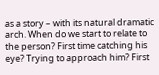as a story – with its natural dramatic arch. When do we start to relate to the person? First time catching his eye? Trying to approach him? First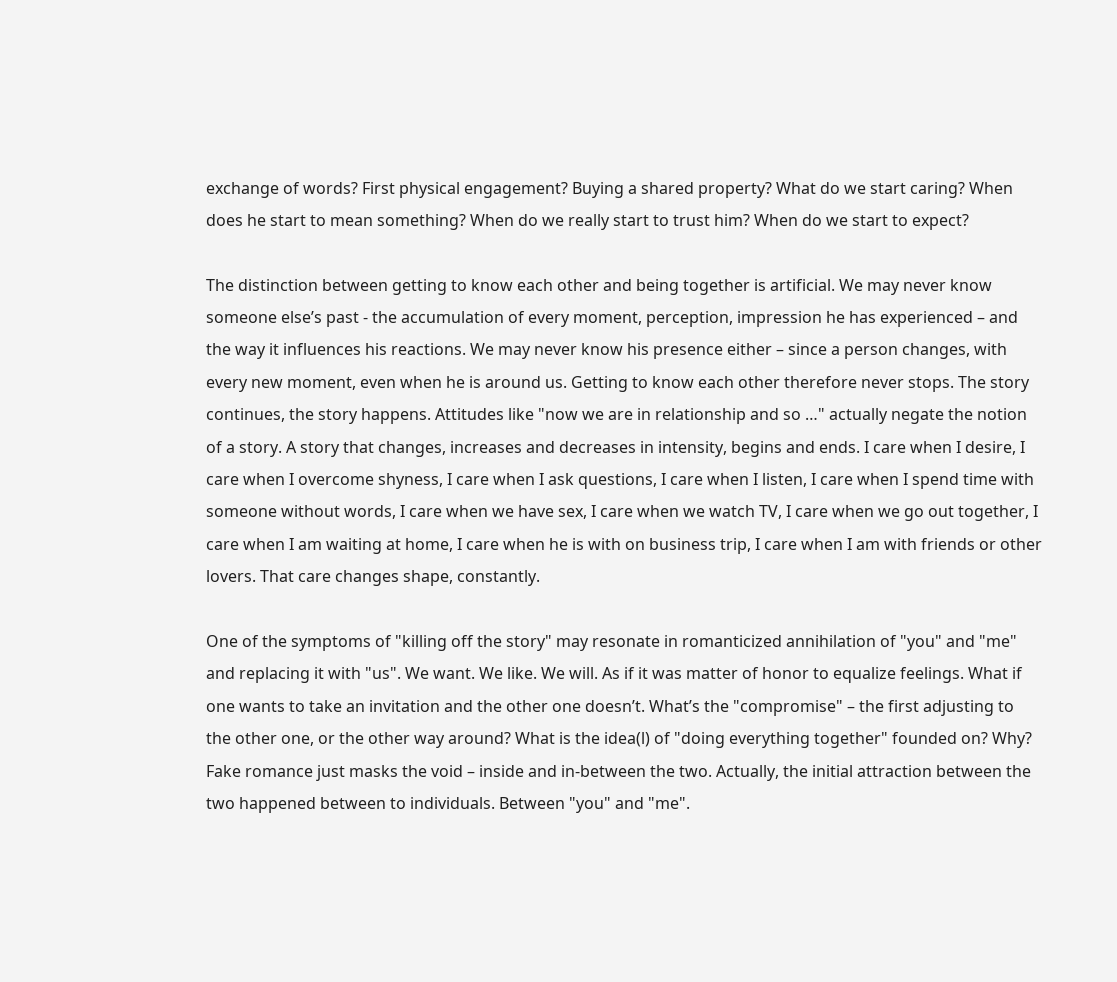exchange of words? First physical engagement? Buying a shared property? What do we start caring? When does he start to mean something? When do we really start to trust him? When do we start to expect?

The distinction between getting to know each other and being together is artificial. We may never know someone else’s past - the accumulation of every moment, perception, impression he has experienced – and the way it influences his reactions. We may never know his presence either – since a person changes, with every new moment, even when he is around us. Getting to know each other therefore never stops. The story continues, the story happens. Attitudes like "now we are in relationship and so …" actually negate the notion of a story. A story that changes, increases and decreases in intensity, begins and ends. I care when I desire, I care when I overcome shyness, I care when I ask questions, I care when I listen, I care when I spend time with someone without words, I care when we have sex, I care when we watch TV, I care when we go out together, I care when I am waiting at home, I care when he is with on business trip, I care when I am with friends or other lovers. That care changes shape, constantly.

One of the symptoms of "killing off the story" may resonate in romanticized annihilation of "you" and "me" and replacing it with "us". We want. We like. We will. As if it was matter of honor to equalize feelings. What if one wants to take an invitation and the other one doesn’t. What’s the "compromise" – the first adjusting to the other one, or the other way around? What is the idea(l) of "doing everything together" founded on? Why? Fake romance just masks the void – inside and in-between the two. Actually, the initial attraction between the two happened between to individuals. Between "you" and "me".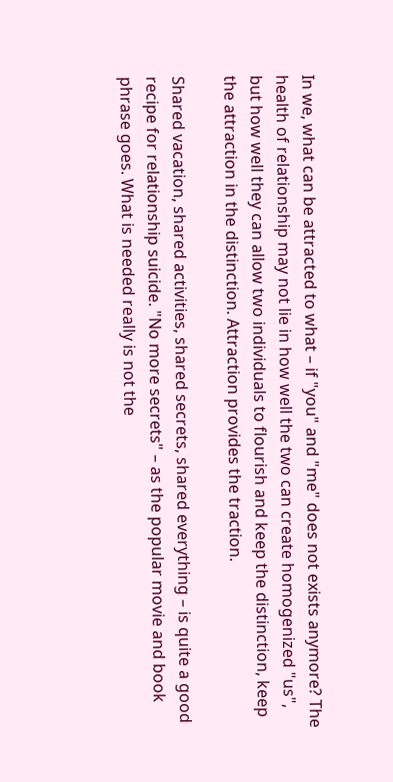In we, what can be attracted to what – if "you" and "me" does not exists anymore? The health of relationship may not lie in how well the two can create homogenized "us", but how well they can allow two individuals to flourish and keep the distinction, keep the attraction in the distinction. Attraction provides the traction.

Shared vacation, shared activities, shared secrets, shared everything – is quite a good recipe for relationship suicide. "No more secrets" – as the popular movie and book phrase goes. What is needed really is not the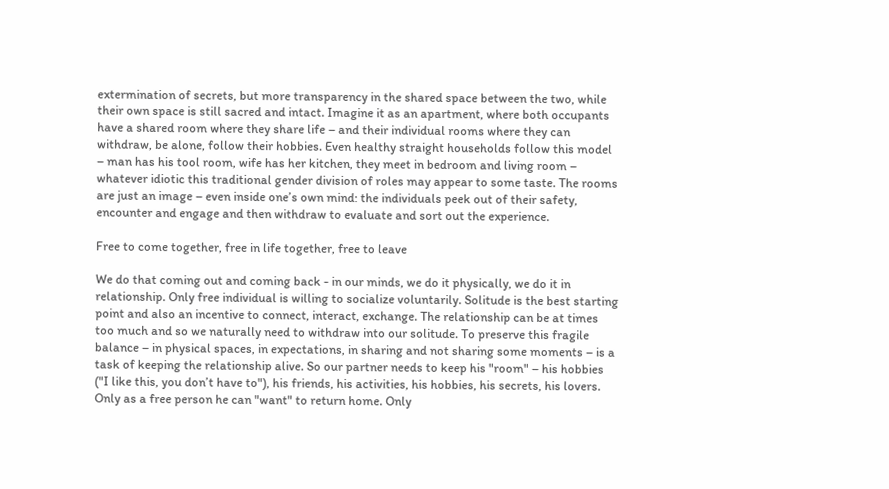extermination of secrets, but more transparency in the shared space between the two, while their own space is still sacred and intact. Imagine it as an apartment, where both occupants have a shared room where they share life – and their individual rooms where they can withdraw, be alone, follow their hobbies. Even healthy straight households follow this model – man has his tool room, wife has her kitchen, they meet in bedroom and living room – whatever idiotic this traditional gender division of roles may appear to some taste. The rooms are just an image – even inside one’s own mind: the individuals peek out of their safety, encounter and engage and then withdraw to evaluate and sort out the experience.

Free to come together, free in life together, free to leave

We do that coming out and coming back - in our minds, we do it physically, we do it in relationship. Only free individual is willing to socialize voluntarily. Solitude is the best starting point and also an incentive to connect, interact, exchange. The relationship can be at times too much and so we naturally need to withdraw into our solitude. To preserve this fragile balance – in physical spaces, in expectations, in sharing and not sharing some moments – is a task of keeping the relationship alive. So our partner needs to keep his "room" – his hobbies ("I like this, you don’t have to"), his friends, his activities, his hobbies, his secrets, his lovers. Only as a free person he can "want" to return home. Only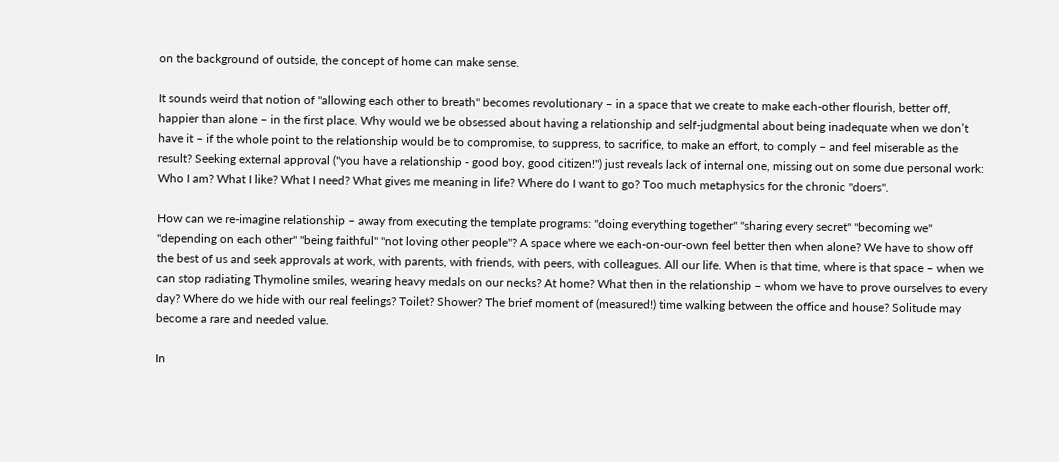on the background of outside, the concept of home can make sense.

It sounds weird that notion of "allowing each other to breath" becomes revolutionary – in a space that we create to make each-other flourish, better off, happier than alone – in the first place. Why would we be obsessed about having a relationship and self-judgmental about being inadequate when we don’t have it – if the whole point to the relationship would be to compromise, to suppress, to sacrifice, to make an effort, to comply – and feel miserable as the result? Seeking external approval ("you have a relationship - good boy, good citizen!") just reveals lack of internal one, missing out on some due personal work: Who I am? What I like? What I need? What gives me meaning in life? Where do I want to go? Too much metaphysics for the chronic "doers".

How can we re-imagine relationship – away from executing the template programs: "doing everything together" "sharing every secret" "becoming we" "depending on each other" "being faithful" "not loving other people"? A space where we each-on-our-own feel better then when alone? We have to show off the best of us and seek approvals at work, with parents, with friends, with peers, with colleagues. All our life. When is that time, where is that space – when we can stop radiating Thymoline smiles, wearing heavy medals on our necks? At home? What then in the relationship – whom we have to prove ourselves to every day? Where do we hide with our real feelings? Toilet? Shower? The brief moment of (measured!) time walking between the office and house? Solitude may become a rare and needed value.

In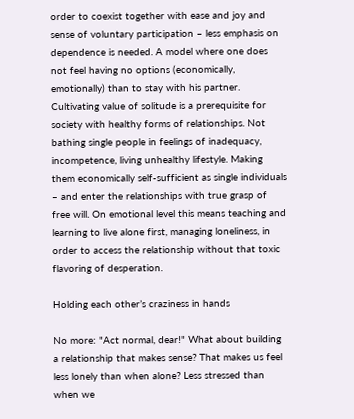order to coexist together with ease and joy and sense of voluntary participation – less emphasis on dependence is needed. A model where one does not feel having no options (economically, emotionally) than to stay with his partner. Cultivating value of solitude is a prerequisite for society with healthy forms of relationships. Not bathing single people in feelings of inadequacy, incompetence, living unhealthy lifestyle. Making them economically self-sufficient as single individuals – and enter the relationships with true grasp of free will. On emotional level this means teaching and learning to live alone first, managing loneliness, in order to access the relationship without that toxic flavoring of desperation.

Holding each other’s craziness in hands

No more: "Act normal, dear!" What about building a relationship that makes sense? That makes us feel less lonely than when alone? Less stressed than when we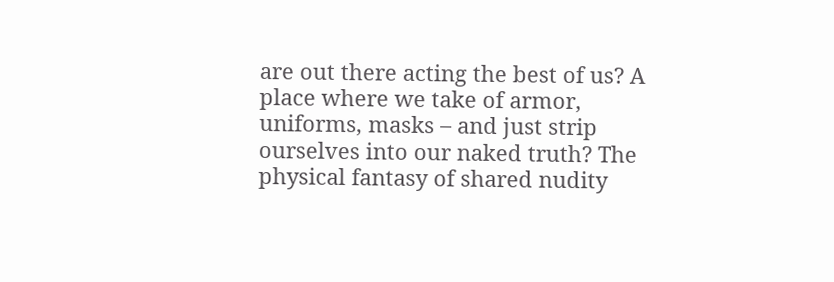are out there acting the best of us? A place where we take of armor, uniforms, masks – and just strip ourselves into our naked truth? The physical fantasy of shared nudity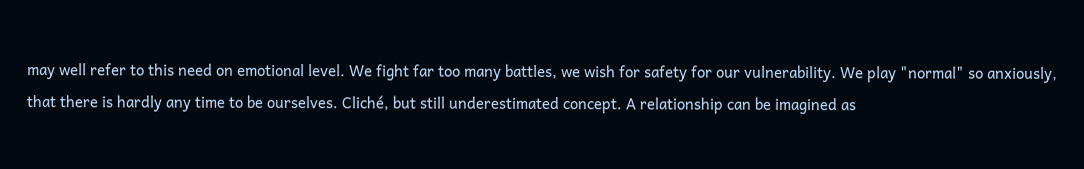may well refer to this need on emotional level. We fight far too many battles, we wish for safety for our vulnerability. We play "normal" so anxiously, that there is hardly any time to be ourselves. Cliché, but still underestimated concept. A relationship can be imagined as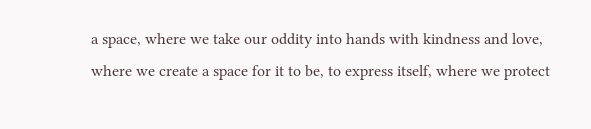a space, where we take our oddity into hands with kindness and love, where we create a space for it to be, to express itself, where we protect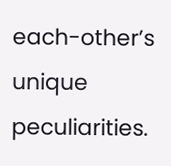each-other’s unique peculiarities.